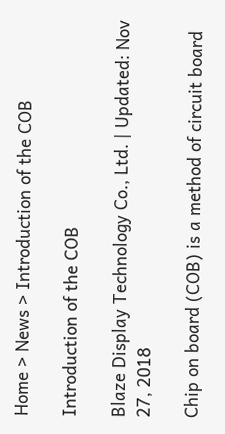Home > News > Introduction of the COB

Introduction of the COB

Blaze Display Technology Co., Ltd. | Updated: Nov 27, 2018

Chip on board (COB) is a method of circuit board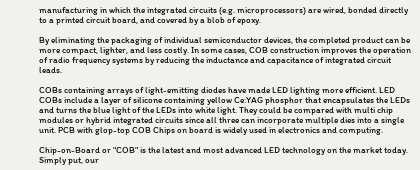manufacturing in which the integrated circuits (e.g. microprocessors) are wired, bonded directly to a printed circuit board, and covered by a blob of epoxy.

By eliminating the packaging of individual semiconductor devices, the completed product can be more compact, lighter, and less costly. In some cases, COB construction improves the operation of radio frequency systems by reducing the inductance and capacitance of integrated circuit leads.

COBs containing arrays of light-emitting diodes have made LED lighting more efficient. LED COBs include a layer of silicone containing yellow Ce:YAG phosphor that encapsulates the LEDs and turns the blue light of the LEDs into white light. They could be compared with multi chip modules or hybrid integrated circuits since all three can incorporate multiple dies into a single unit. PCB with glop-top COB Chips on board is widely used in electronics and computing.

Chip-on-Board or "COB" is the latest and most advanced LED technology on the market today. Simply put, our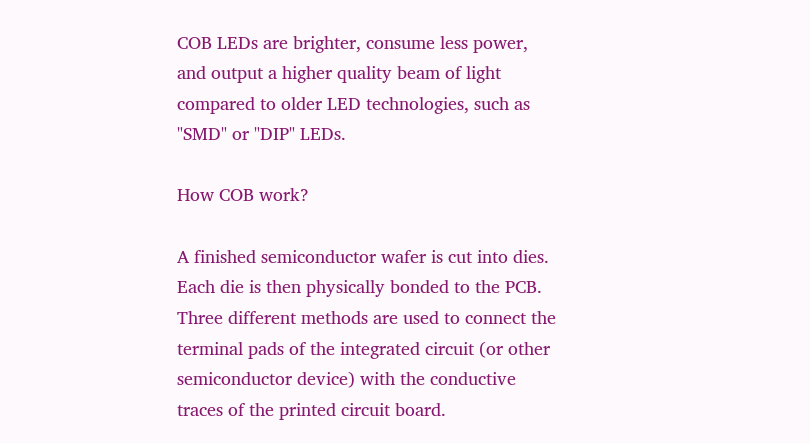COB LEDs are brighter, consume less power, and output a higher quality beam of light compared to older LED technologies, such as "SMD" or "DIP" LEDs.

How COB work?

A finished semiconductor wafer is cut into dies. Each die is then physically bonded to the PCB. Three different methods are used to connect the terminal pads of the integrated circuit (or other semiconductor device) with the conductive traces of the printed circuit board.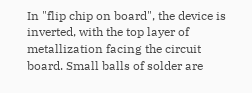In "flip chip on board", the device is inverted, with the top layer of metallization facing the circuit board. Small balls of solder are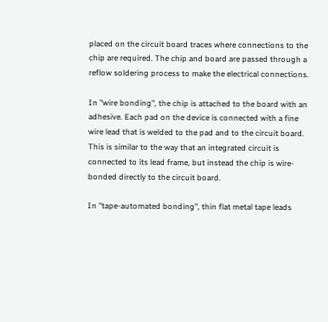placed on the circuit board traces where connections to the chip are required. The chip and board are passed through a reflow soldering process to make the electrical connections.

In "wire bonding", the chip is attached to the board with an adhesive. Each pad on the device is connected with a fine wire lead that is welded to the pad and to the circuit board. This is similar to the way that an integrated circuit is connected to its lead frame, but instead the chip is wire-bonded directly to the circuit board.

In "tape-automated bonding", thin flat metal tape leads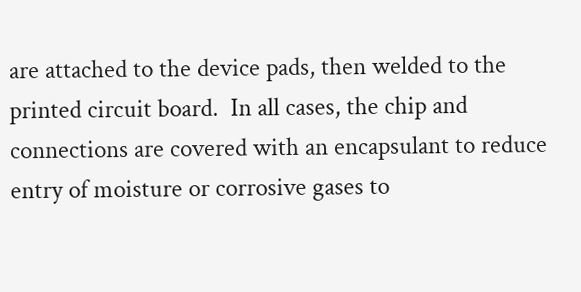are attached to the device pads, then welded to the printed circuit board.  In all cases, the chip and connections are covered with an encapsulant to reduce entry of moisture or corrosive gases to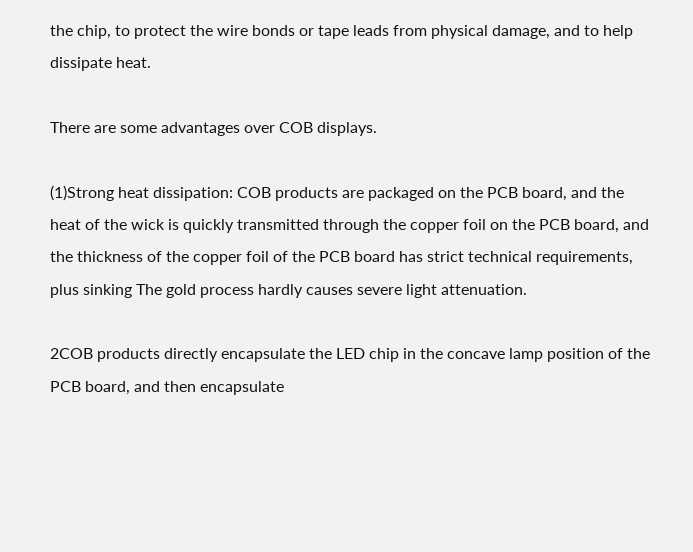the chip, to protect the wire bonds or tape leads from physical damage, and to help dissipate heat.

There are some advantages over COB displays.

(1)Strong heat dissipation: COB products are packaged on the PCB board, and the heat of the wick is quickly transmitted through the copper foil on the PCB board, and the thickness of the copper foil of the PCB board has strict technical requirements, plus sinking The gold process hardly causes severe light attenuation.

2COB products directly encapsulate the LED chip in the concave lamp position of the PCB board, and then encapsulate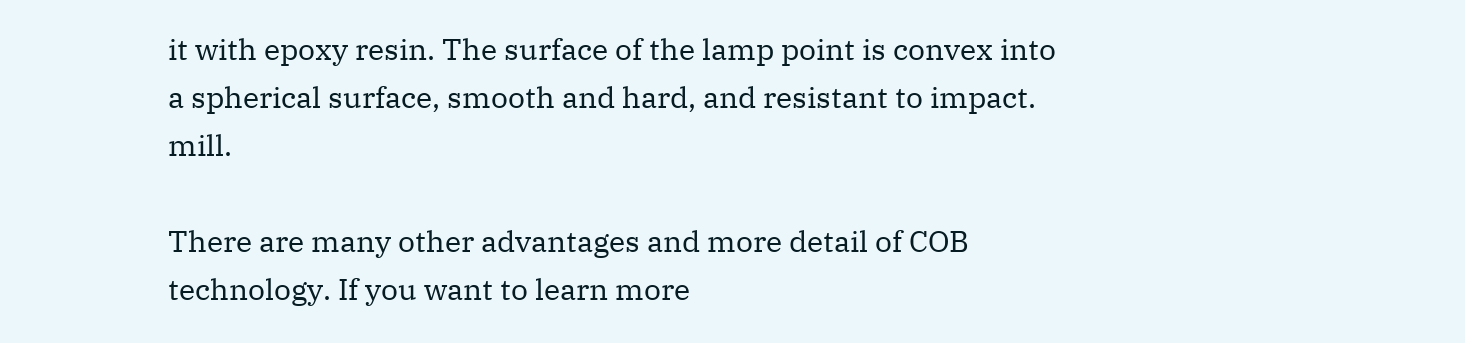it with epoxy resin. The surface of the lamp point is convex into a spherical surface, smooth and hard, and resistant to impact. mill.

There are many other advantages and more detail of COB technology. If you want to learn more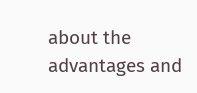about the advantages and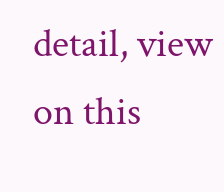detail, view on this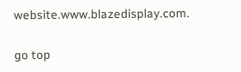website.www.blazedisplay.com.

go top